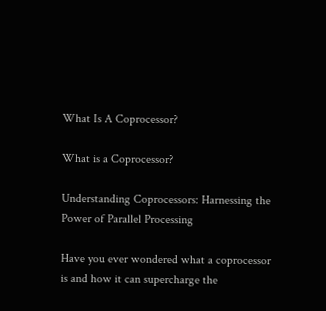What Is A Coprocessor?

What is a Coprocessor?

Understanding Coprocessors: Harnessing the Power of Parallel Processing

Have you ever wondered what a coprocessor is and how it can supercharge the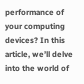performance of your computing devices? In this article, we’ll delve into the world of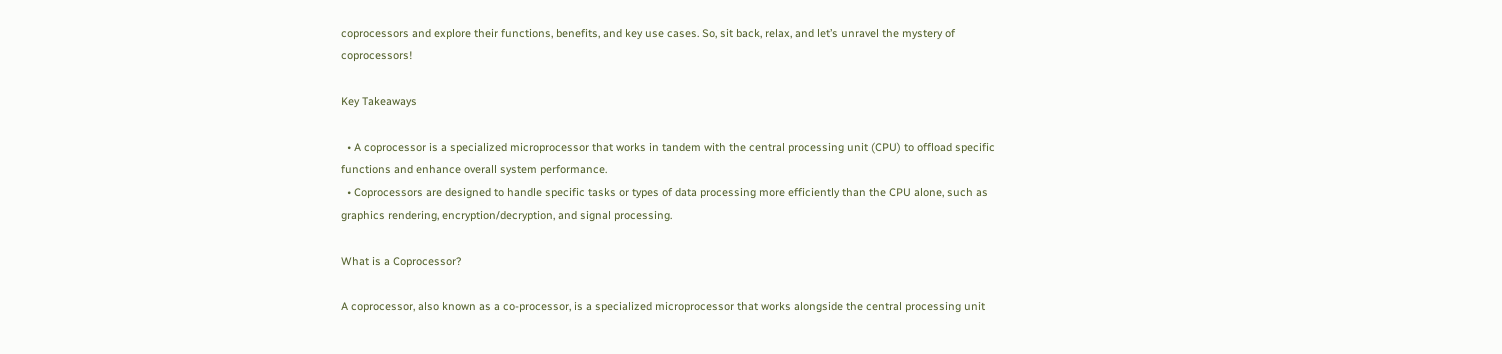coprocessors and explore their functions, benefits, and key use cases. So, sit back, relax, and let’s unravel the mystery of coprocessors!

Key Takeaways

  • A coprocessor is a specialized microprocessor that works in tandem with the central processing unit (CPU) to offload specific functions and enhance overall system performance.
  • Coprocessors are designed to handle specific tasks or types of data processing more efficiently than the CPU alone, such as graphics rendering, encryption/decryption, and signal processing.

What is a Coprocessor?

A coprocessor, also known as a co-processor, is a specialized microprocessor that works alongside the central processing unit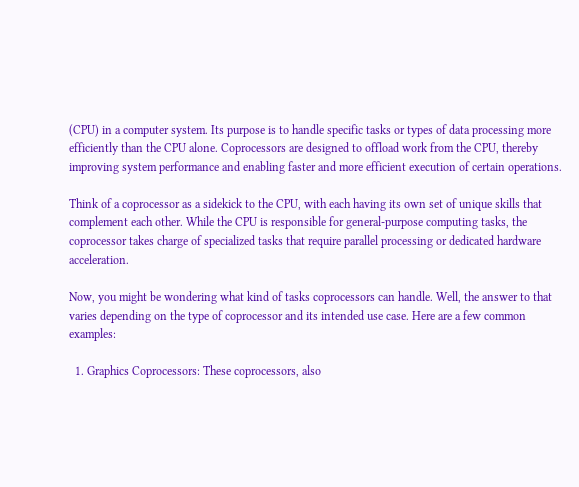(CPU) in a computer system. Its purpose is to handle specific tasks or types of data processing more efficiently than the CPU alone. Coprocessors are designed to offload work from the CPU, thereby improving system performance and enabling faster and more efficient execution of certain operations.

Think of a coprocessor as a sidekick to the CPU, with each having its own set of unique skills that complement each other. While the CPU is responsible for general-purpose computing tasks, the coprocessor takes charge of specialized tasks that require parallel processing or dedicated hardware acceleration.

Now, you might be wondering what kind of tasks coprocessors can handle. Well, the answer to that varies depending on the type of coprocessor and its intended use case. Here are a few common examples:

  1. Graphics Coprocessors: These coprocessors, also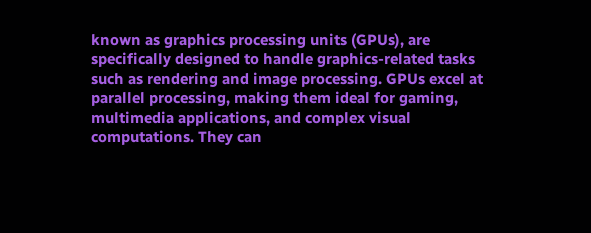known as graphics processing units (GPUs), are specifically designed to handle graphics-related tasks such as rendering and image processing. GPUs excel at parallel processing, making them ideal for gaming, multimedia applications, and complex visual computations. They can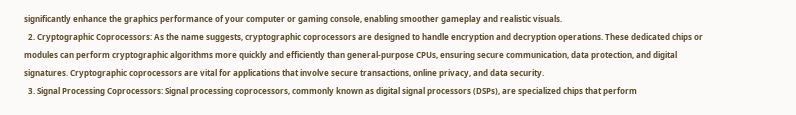significantly enhance the graphics performance of your computer or gaming console, enabling smoother gameplay and realistic visuals.
  2. Cryptographic Coprocessors: As the name suggests, cryptographic coprocessors are designed to handle encryption and decryption operations. These dedicated chips or modules can perform cryptographic algorithms more quickly and efficiently than general-purpose CPUs, ensuring secure communication, data protection, and digital signatures. Cryptographic coprocessors are vital for applications that involve secure transactions, online privacy, and data security.
  3. Signal Processing Coprocessors: Signal processing coprocessors, commonly known as digital signal processors (DSPs), are specialized chips that perform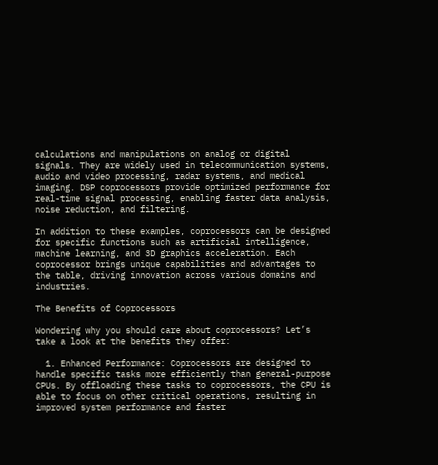calculations and manipulations on analog or digital signals. They are widely used in telecommunication systems, audio and video processing, radar systems, and medical imaging. DSP coprocessors provide optimized performance for real-time signal processing, enabling faster data analysis, noise reduction, and filtering.

In addition to these examples, coprocessors can be designed for specific functions such as artificial intelligence, machine learning, and 3D graphics acceleration. Each coprocessor brings unique capabilities and advantages to the table, driving innovation across various domains and industries.

The Benefits of Coprocessors

Wondering why you should care about coprocessors? Let’s take a look at the benefits they offer:

  1. Enhanced Performance: Coprocessors are designed to handle specific tasks more efficiently than general-purpose CPUs. By offloading these tasks to coprocessors, the CPU is able to focus on other critical operations, resulting in improved system performance and faster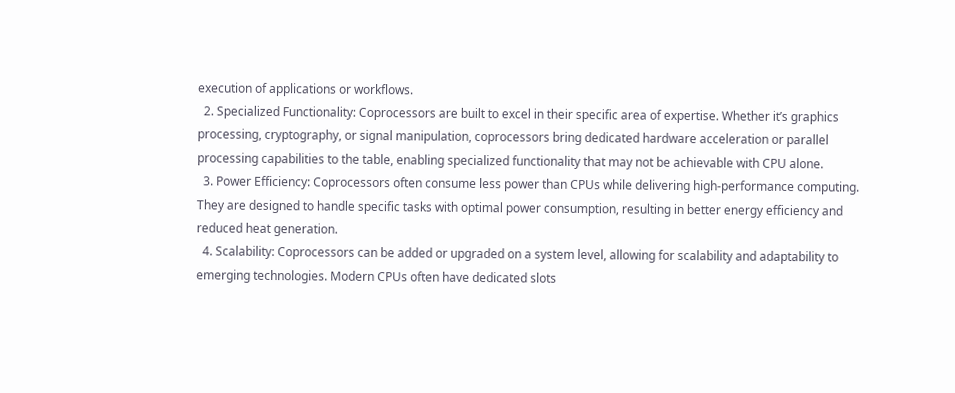execution of applications or workflows.
  2. Specialized Functionality: Coprocessors are built to excel in their specific area of expertise. Whether it’s graphics processing, cryptography, or signal manipulation, coprocessors bring dedicated hardware acceleration or parallel processing capabilities to the table, enabling specialized functionality that may not be achievable with CPU alone.
  3. Power Efficiency: Coprocessors often consume less power than CPUs while delivering high-performance computing. They are designed to handle specific tasks with optimal power consumption, resulting in better energy efficiency and reduced heat generation.
  4. Scalability: Coprocessors can be added or upgraded on a system level, allowing for scalability and adaptability to emerging technologies. Modern CPUs often have dedicated slots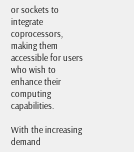or sockets to integrate coprocessors, making them accessible for users who wish to enhance their computing capabilities.

With the increasing demand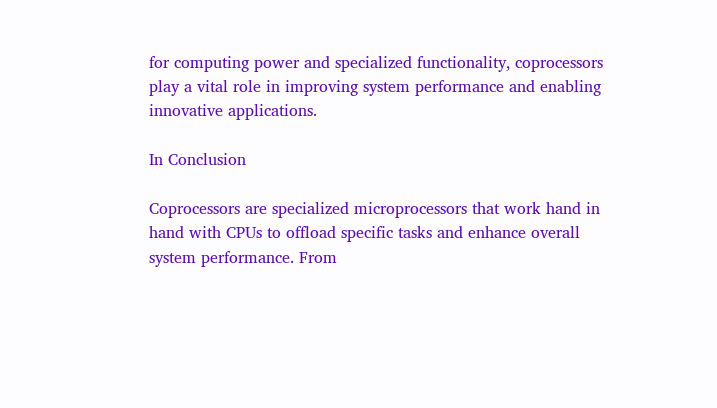for computing power and specialized functionality, coprocessors play a vital role in improving system performance and enabling innovative applications.

In Conclusion

Coprocessors are specialized microprocessors that work hand in hand with CPUs to offload specific tasks and enhance overall system performance. From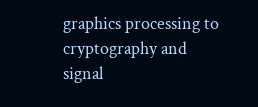graphics processing to cryptography and signal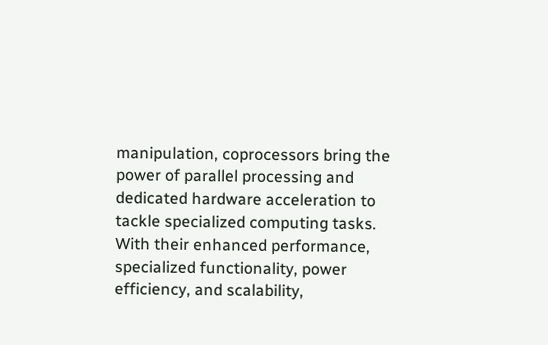manipulation, coprocessors bring the power of parallel processing and dedicated hardware acceleration to tackle specialized computing tasks. With their enhanced performance, specialized functionality, power efficiency, and scalability,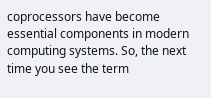coprocessors have become essential components in modern computing systems. So, the next time you see the term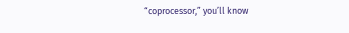“coprocessor,” you’ll know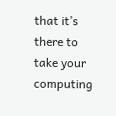that it’s there to take your computing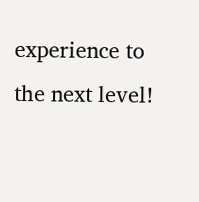experience to the next level!